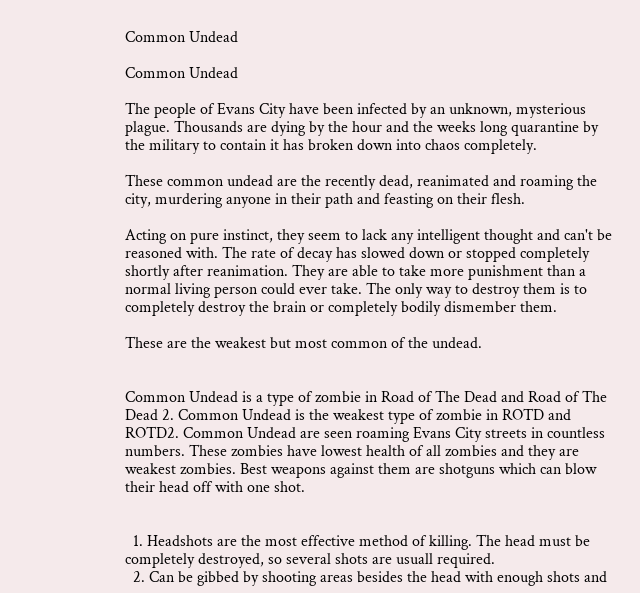Common Undead

Common Undead

The people of Evans City have been infected by an unknown, mysterious plague. Thousands are dying by the hour and the weeks long quarantine by the military to contain it has broken down into chaos completely.

These common undead are the recently dead, reanimated and roaming the city, murdering anyone in their path and feasting on their flesh.

Acting on pure instinct, they seem to lack any intelligent thought and can't be reasoned with. The rate of decay has slowed down or stopped completely shortly after reanimation. They are able to take more punishment than a normal living person could ever take. The only way to destroy them is to completely destroy the brain or completely bodily dismember them.

These are the weakest but most common of the undead.


Common Undead is a type of zombie in Road of The Dead and Road of The Dead 2. Common Undead is the weakest type of zombie in ROTD and ROTD2. Common Undead are seen roaming Evans City streets in countless numbers. These zombies have lowest health of all zombies and they are weakest zombies. Best weapons against them are shotguns which can blow their head off with one shot.


  1. Headshots are the most effective method of killing. The head must be completely destroyed, so several shots are usuall required.
  2. Can be gibbed by shooting areas besides the head with enough shots and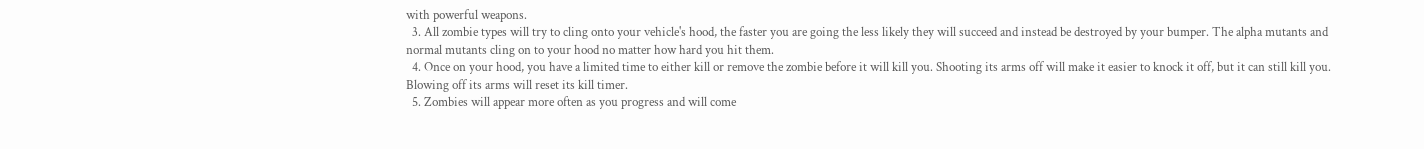with powerful weapons.
  3. All zombie types will try to cling onto your vehicle's hood, the faster you are going the less likely they will succeed and instead be destroyed by your bumper. The alpha mutants and normal mutants cling on to your hood no matter how hard you hit them.
  4. Once on your hood, you have a limited time to either kill or remove the zombie before it will kill you. Shooting its arms off will make it easier to knock it off, but it can still kill you. Blowing off its arms will reset its kill timer.
  5. Zombies will appear more often as you progress and will come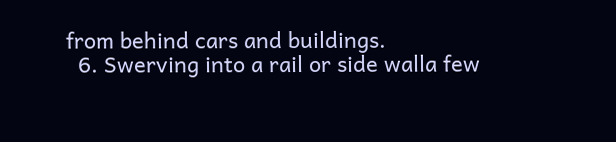from behind cars and buildings.
  6. Swerving into a rail or side walla few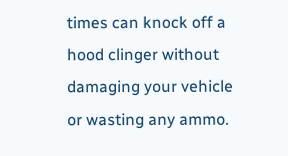times can knock off a hood clinger without damaging your vehicle or wasting any ammo.